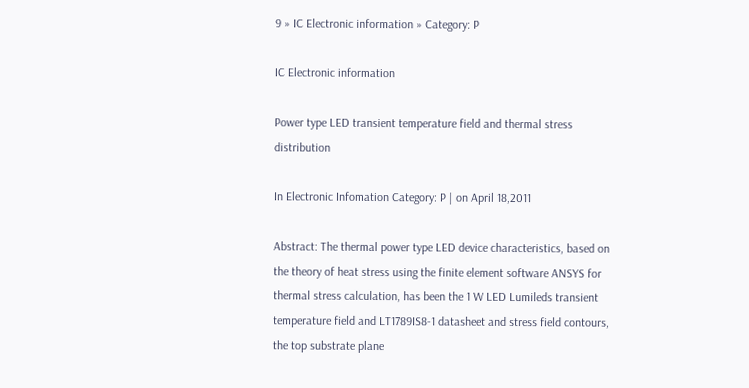9 » IC Electronic information » Category: P

IC Electronic information

Power type LED transient temperature field and thermal stress distribution

In Electronic Infomation Category: P | on April 18,2011

Abstract: The thermal power type LED device characteristics, based on the theory of heat stress using the finite element software ANSYS for thermal stress calculation, has been the 1 W LED Lumileds transient temperature field and LT1789IS8-1 datasheet and stress field contours, the top substrate plane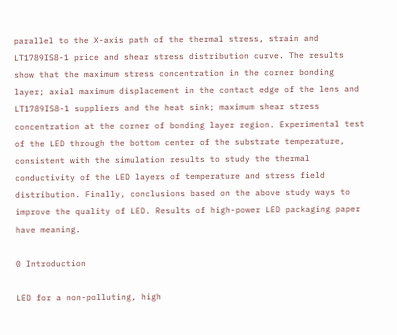parallel to the X-axis path of the thermal stress, strain and LT1789IS8-1 price and shear stress distribution curve. The results show that the maximum stress concentration in the corner bonding layer; axial maximum displacement in the contact edge of the lens and LT1789IS8-1 suppliers and the heat sink; maximum shear stress concentration at the corner of bonding layer region. Experimental test of the LED through the bottom center of the substrate temperature, consistent with the simulation results to study the thermal conductivity of the LED layers of temperature and stress field distribution. Finally, conclusions based on the above study ways to improve the quality of LED. Results of high-power LED packaging paper have meaning.

0 Introduction

LED for a non-polluting, high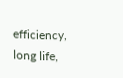efficiency, long life,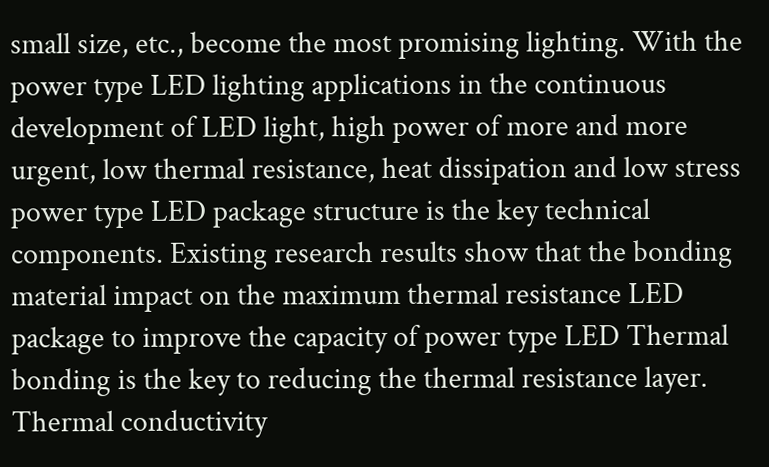small size, etc., become the most promising lighting. With the power type LED lighting applications in the continuous development of LED light, high power of more and more urgent, low thermal resistance, heat dissipation and low stress power type LED package structure is the key technical components. Existing research results show that the bonding material impact on the maximum thermal resistance LED package to improve the capacity of power type LED Thermal bonding is the key to reducing the thermal resistance layer. Thermal conductivity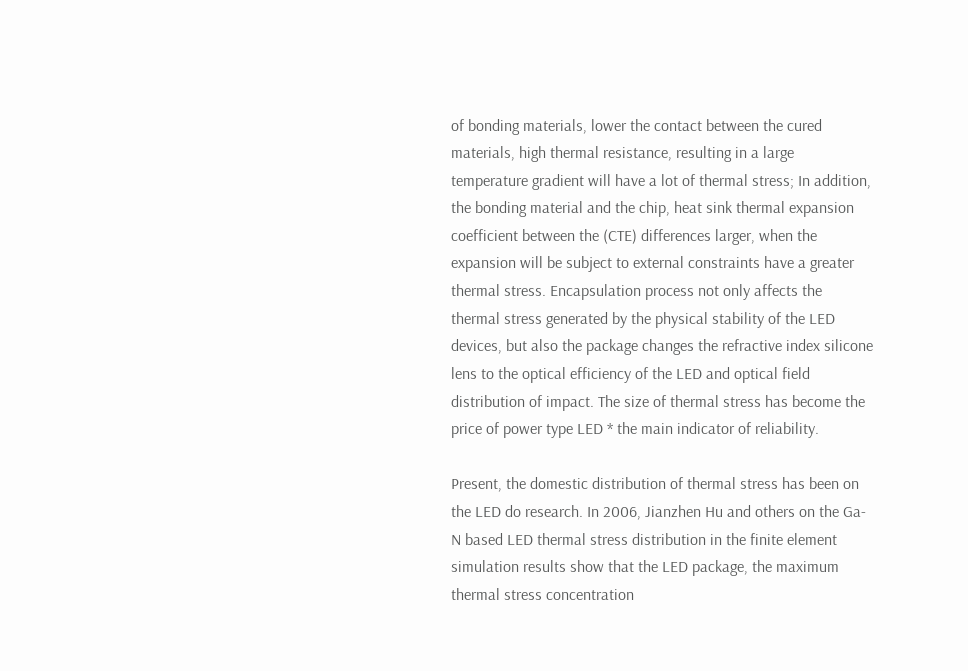of bonding materials, lower the contact between the cured materials, high thermal resistance, resulting in a large temperature gradient will have a lot of thermal stress; In addition, the bonding material and the chip, heat sink thermal expansion coefficient between the (CTE) differences larger, when the expansion will be subject to external constraints have a greater thermal stress. Encapsulation process not only affects the thermal stress generated by the physical stability of the LED devices, but also the package changes the refractive index silicone lens to the optical efficiency of the LED and optical field distribution of impact. The size of thermal stress has become the price of power type LED * the main indicator of reliability.

Present, the domestic distribution of thermal stress has been on the LED do research. In 2006, Jianzhen Hu and others on the Ga-N based LED thermal stress distribution in the finite element simulation results show that the LED package, the maximum thermal stress concentration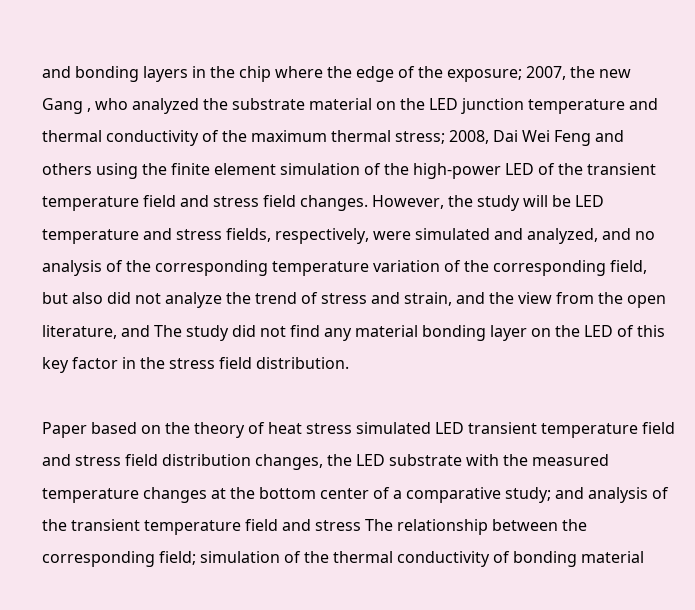and bonding layers in the chip where the edge of the exposure; 2007, the new Gang , who analyzed the substrate material on the LED junction temperature and thermal conductivity of the maximum thermal stress; 2008, Dai Wei Feng and others using the finite element simulation of the high-power LED of the transient temperature field and stress field changes. However, the study will be LED temperature and stress fields, respectively, were simulated and analyzed, and no analysis of the corresponding temperature variation of the corresponding field, but also did not analyze the trend of stress and strain, and the view from the open literature, and The study did not find any material bonding layer on the LED of this key factor in the stress field distribution.

Paper based on the theory of heat stress simulated LED transient temperature field and stress field distribution changes, the LED substrate with the measured temperature changes at the bottom center of a comparative study; and analysis of the transient temperature field and stress The relationship between the corresponding field; simulation of the thermal conductivity of bonding material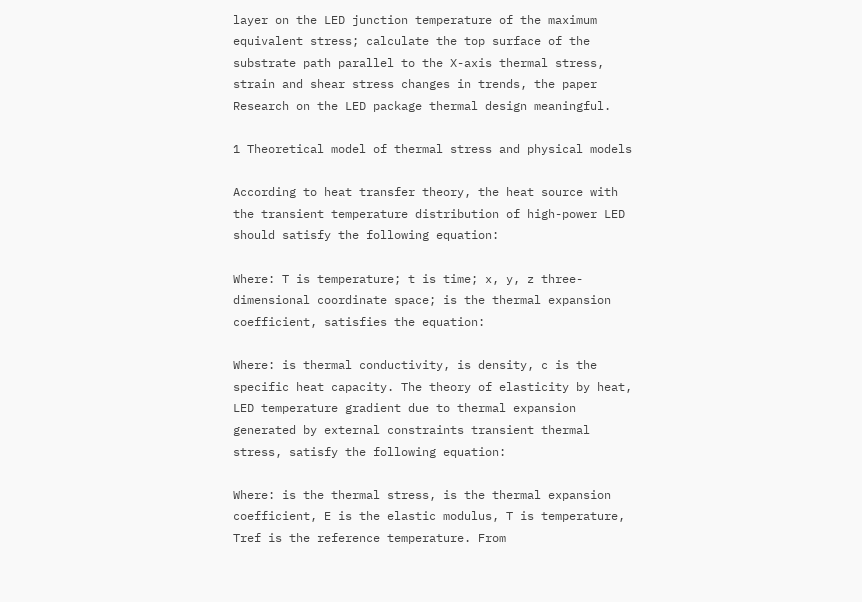layer on the LED junction temperature of the maximum equivalent stress; calculate the top surface of the substrate path parallel to the X-axis thermal stress, strain and shear stress changes in trends, the paper Research on the LED package thermal design meaningful.

1 Theoretical model of thermal stress and physical models

According to heat transfer theory, the heat source with the transient temperature distribution of high-power LED should satisfy the following equation:

Where: T is temperature; t is time; x, y, z three-dimensional coordinate space; is the thermal expansion coefficient, satisfies the equation:

Where: is thermal conductivity, is density, c is the specific heat capacity. The theory of elasticity by heat, LED temperature gradient due to thermal expansion generated by external constraints transient thermal stress, satisfy the following equation:

Where: is the thermal stress, is the thermal expansion coefficient, E is the elastic modulus, T is temperature, Tref is the reference temperature. From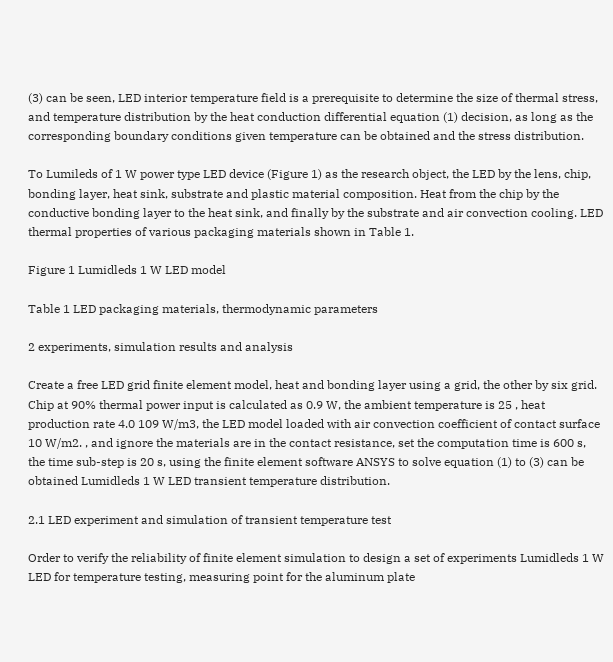(3) can be seen, LED interior temperature field is a prerequisite to determine the size of thermal stress, and temperature distribution by the heat conduction differential equation (1) decision, as long as the corresponding boundary conditions given temperature can be obtained and the stress distribution.

To Lumileds of 1 W power type LED device (Figure 1) as the research object, the LED by the lens, chip, bonding layer, heat sink, substrate and plastic material composition. Heat from the chip by the conductive bonding layer to the heat sink, and finally by the substrate and air convection cooling. LED thermal properties of various packaging materials shown in Table 1.

Figure 1 Lumidleds 1 W LED model

Table 1 LED packaging materials, thermodynamic parameters

2 experiments, simulation results and analysis

Create a free LED grid finite element model, heat and bonding layer using a grid, the other by six grid. Chip at 90% thermal power input is calculated as 0.9 W, the ambient temperature is 25 , heat production rate 4.0 109 W/m3, the LED model loaded with air convection coefficient of contact surface 10 W/m2. , and ignore the materials are in the contact resistance, set the computation time is 600 s, the time sub-step is 20 s, using the finite element software ANSYS to solve equation (1) to (3) can be obtained Lumidleds 1 W LED transient temperature distribution.

2.1 LED experiment and simulation of transient temperature test

Order to verify the reliability of finite element simulation to design a set of experiments Lumidleds 1 W LED for temperature testing, measuring point for the aluminum plate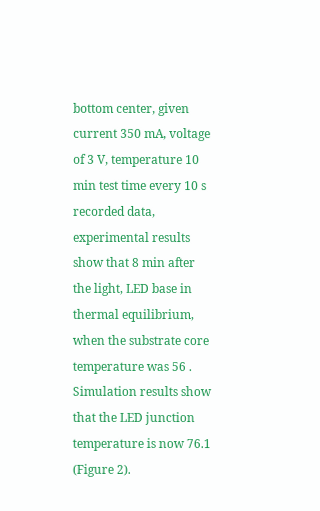bottom center, given current 350 mA, voltage of 3 V, temperature 10 min test time every 10 s recorded data, experimental results show that 8 min after the light, LED base in thermal equilibrium, when the substrate core temperature was 56 . Simulation results show that the LED junction temperature is now 76.1 (Figure 2).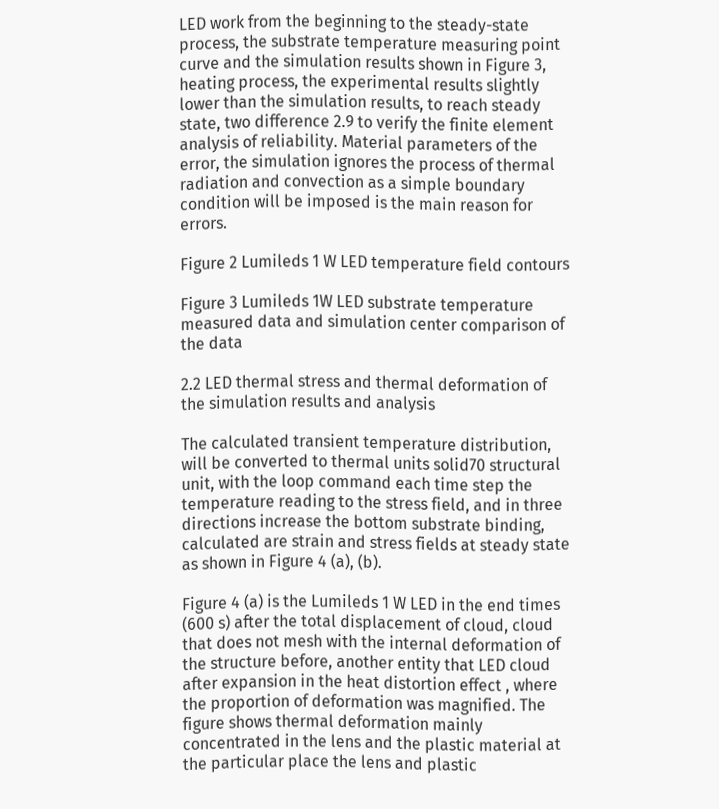LED work from the beginning to the steady-state process, the substrate temperature measuring point curve and the simulation results shown in Figure 3, heating process, the experimental results slightly lower than the simulation results, to reach steady state, two difference 2.9 to verify the finite element analysis of reliability. Material parameters of the error, the simulation ignores the process of thermal radiation and convection as a simple boundary condition will be imposed is the main reason for errors.

Figure 2 Lumileds 1 W LED temperature field contours

Figure 3 Lumileds 1W LED substrate temperature measured data and simulation center comparison of the data

2.2 LED thermal stress and thermal deformation of the simulation results and analysis

The calculated transient temperature distribution, will be converted to thermal units solid70 structural unit, with the loop command each time step the temperature reading to the stress field, and in three directions increase the bottom substrate binding, calculated are strain and stress fields at steady state as shown in Figure 4 (a), (b).

Figure 4 (a) is the Lumileds 1 W LED in the end times (600 s) after the total displacement of cloud, cloud that does not mesh with the internal deformation of the structure before, another entity that LED cloud after expansion in the heat distortion effect , where the proportion of deformation was magnified. The figure shows thermal deformation mainly concentrated in the lens and the plastic material at the particular place the lens and plastic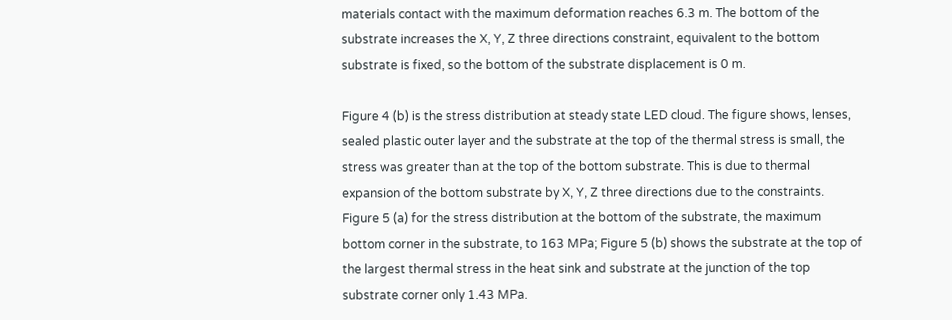materials contact with the maximum deformation reaches 6.3 m. The bottom of the substrate increases the X, Y, Z three directions constraint, equivalent to the bottom substrate is fixed, so the bottom of the substrate displacement is 0 m.

Figure 4 (b) is the stress distribution at steady state LED cloud. The figure shows, lenses, sealed plastic outer layer and the substrate at the top of the thermal stress is small, the stress was greater than at the top of the bottom substrate. This is due to thermal expansion of the bottom substrate by X, Y, Z three directions due to the constraints. Figure 5 (a) for the stress distribution at the bottom of the substrate, the maximum bottom corner in the substrate, to 163 MPa; Figure 5 (b) shows the substrate at the top of the largest thermal stress in the heat sink and substrate at the junction of the top substrate corner only 1.43 MPa.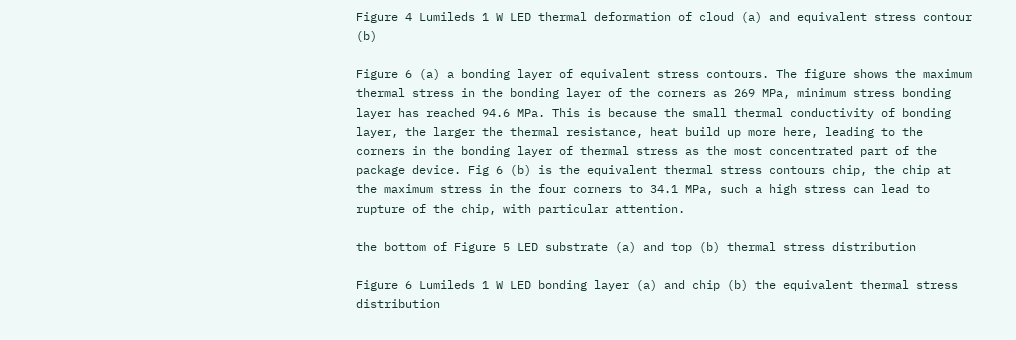Figure 4 Lumileds 1 W LED thermal deformation of cloud (a) and equivalent stress contour (b)

Figure 6 (a) a bonding layer of equivalent stress contours. The figure shows the maximum thermal stress in the bonding layer of the corners as 269 MPa, minimum stress bonding layer has reached 94.6 MPa. This is because the small thermal conductivity of bonding layer, the larger the thermal resistance, heat build up more here, leading to the corners in the bonding layer of thermal stress as the most concentrated part of the package device. Fig 6 (b) is the equivalent thermal stress contours chip, the chip at the maximum stress in the four corners to 34.1 MPa, such a high stress can lead to rupture of the chip, with particular attention.

the bottom of Figure 5 LED substrate (a) and top (b) thermal stress distribution

Figure 6 Lumileds 1 W LED bonding layer (a) and chip (b) the equivalent thermal stress distribution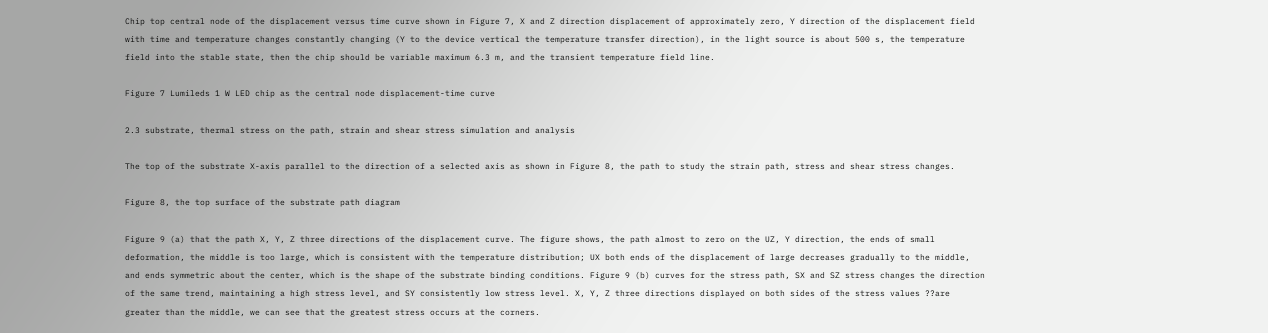Chip top central node of the displacement versus time curve shown in Figure 7, X and Z direction displacement of approximately zero, Y direction of the displacement field with time and temperature changes constantly changing (Y to the device vertical the temperature transfer direction), in the light source is about 500 s, the temperature field into the stable state, then the chip should be variable maximum 6.3 m, and the transient temperature field line.

Figure 7 Lumileds 1 W LED chip as the central node displacement-time curve

2.3 substrate, thermal stress on the path, strain and shear stress simulation and analysis

The top of the substrate X-axis parallel to the direction of a selected axis as shown in Figure 8, the path to study the strain path, stress and shear stress changes.

Figure 8, the top surface of the substrate path diagram

Figure 9 (a) that the path X, Y, Z three directions of the displacement curve. The figure shows, the path almost to zero on the UZ, Y direction, the ends of small deformation, the middle is too large, which is consistent with the temperature distribution; UX both ends of the displacement of large decreases gradually to the middle, and ends symmetric about the center, which is the shape of the substrate binding conditions. Figure 9 (b) curves for the stress path, SX and SZ stress changes the direction of the same trend, maintaining a high stress level, and SY consistently low stress level. X, Y, Z three directions displayed on both sides of the stress values ??are greater than the middle, we can see that the greatest stress occurs at the corners.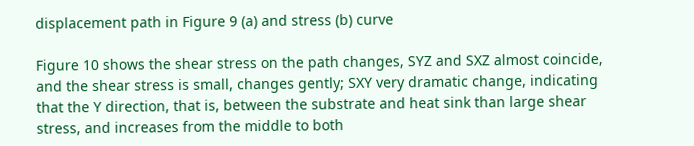displacement path in Figure 9 (a) and stress (b) curve

Figure 10 shows the shear stress on the path changes, SYZ and SXZ almost coincide, and the shear stress is small, changes gently; SXY very dramatic change, indicating that the Y direction, that is, between the substrate and heat sink than large shear stress, and increases from the middle to both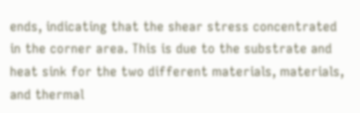ends, indicating that the shear stress concentrated in the corner area. This is due to the substrate and heat sink for the two different materials, materials, and thermal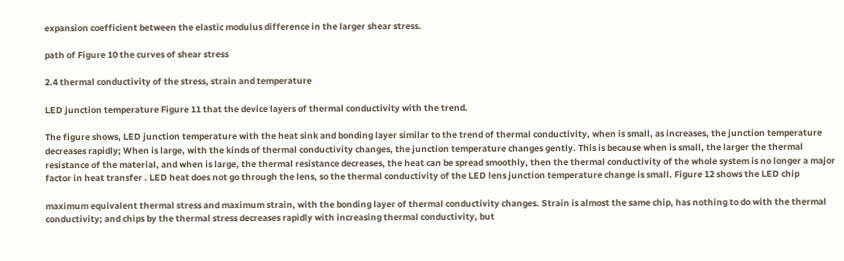expansion coefficient between the elastic modulus difference in the larger shear stress.

path of Figure 10 the curves of shear stress

2.4 thermal conductivity of the stress, strain and temperature

LED junction temperature Figure 11 that the device layers of thermal conductivity with the trend.

The figure shows, LED junction temperature with the heat sink and bonding layer similar to the trend of thermal conductivity, when is small, as increases, the junction temperature decreases rapidly; When is large, with the kinds of thermal conductivity changes, the junction temperature changes gently. This is because when is small, the larger the thermal resistance of the material, and when is large, the thermal resistance decreases, the heat can be spread smoothly, then the thermal conductivity of the whole system is no longer a major factor in heat transfer . LED heat does not go through the lens, so the thermal conductivity of the LED lens junction temperature change is small. Figure 12 shows the LED chip

maximum equivalent thermal stress and maximum strain, with the bonding layer of thermal conductivity changes. Strain is almost the same chip, has nothing to do with the thermal conductivity; and chips by the thermal stress decreases rapidly with increasing thermal conductivity, but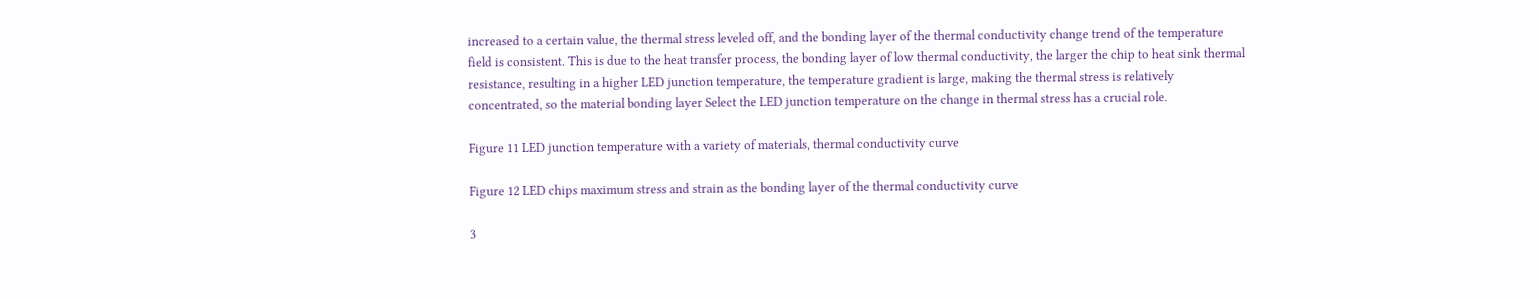increased to a certain value, the thermal stress leveled off, and the bonding layer of the thermal conductivity change trend of the temperature field is consistent. This is due to the heat transfer process, the bonding layer of low thermal conductivity, the larger the chip to heat sink thermal resistance, resulting in a higher LED junction temperature, the temperature gradient is large, making the thermal stress is relatively concentrated, so the material bonding layer Select the LED junction temperature on the change in thermal stress has a crucial role.

Figure 11 LED junction temperature with a variety of materials, thermal conductivity curve

Figure 12 LED chips maximum stress and strain as the bonding layer of the thermal conductivity curve

3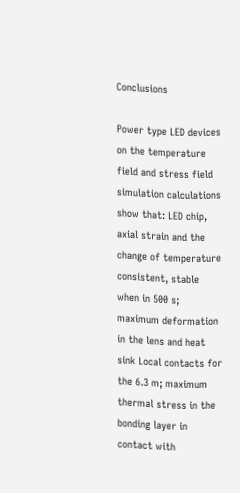Conclusions

Power type LED devices on the temperature field and stress field simulation calculations show that: LED chip, axial strain and the change of temperature consistent, stable when in 500 s; maximum deformation in the lens and heat sink Local contacts for the 6.3 m; maximum thermal stress in the bonding layer in contact with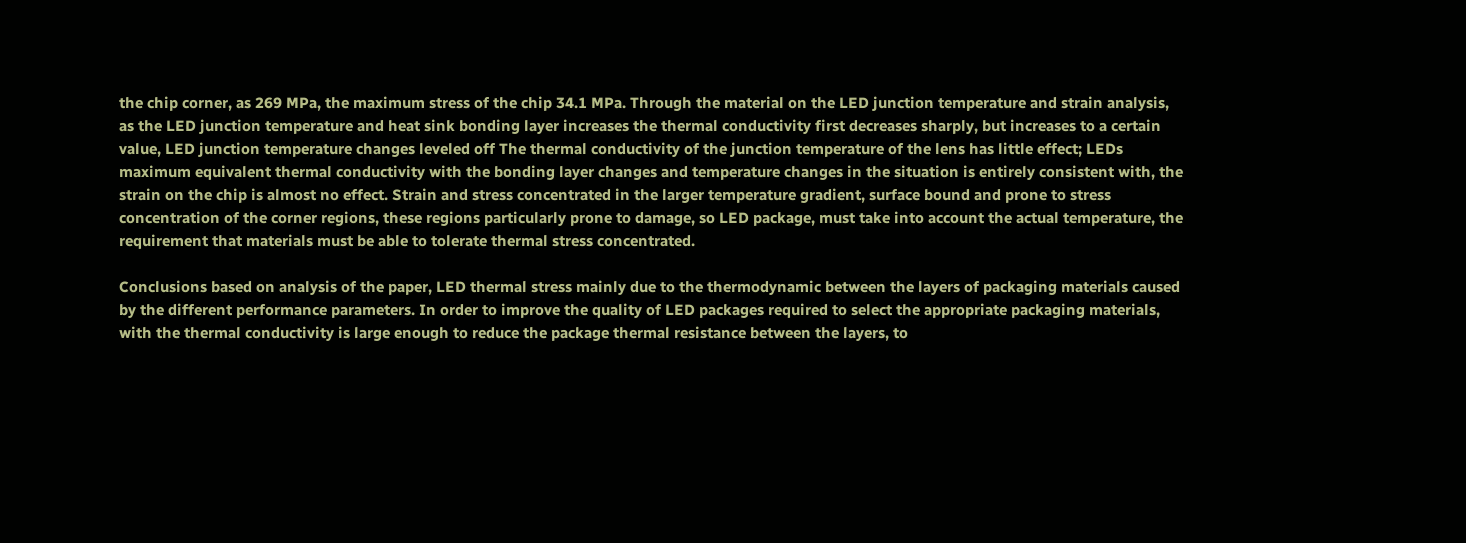the chip corner, as 269 MPa, the maximum stress of the chip 34.1 MPa. Through the material on the LED junction temperature and strain analysis, as the LED junction temperature and heat sink bonding layer increases the thermal conductivity first decreases sharply, but increases to a certain value, LED junction temperature changes leveled off The thermal conductivity of the junction temperature of the lens has little effect; LEDs maximum equivalent thermal conductivity with the bonding layer changes and temperature changes in the situation is entirely consistent with, the strain on the chip is almost no effect. Strain and stress concentrated in the larger temperature gradient, surface bound and prone to stress concentration of the corner regions, these regions particularly prone to damage, so LED package, must take into account the actual temperature, the requirement that materials must be able to tolerate thermal stress concentrated.

Conclusions based on analysis of the paper, LED thermal stress mainly due to the thermodynamic between the layers of packaging materials caused by the different performance parameters. In order to improve the quality of LED packages required to select the appropriate packaging materials, with the thermal conductivity is large enough to reduce the package thermal resistance between the layers, to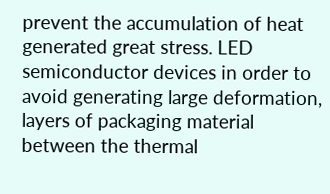prevent the accumulation of heat generated great stress. LED semiconductor devices in order to avoid generating large deformation, layers of packaging material between the thermal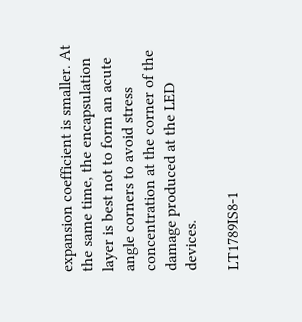expansion coefficient is smaller. At the same time, the encapsulation layer is best not to form an acute angle corners to avoid stress concentration at the corner of the damage produced at the LED devices.

LT1789IS8-1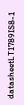datasheetLT1789IS8-1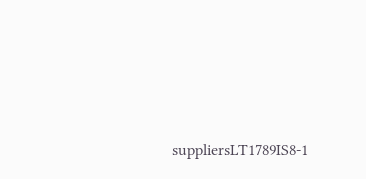suppliersLT1789IS8-1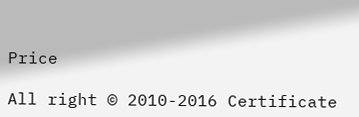Price

All right © 2010-2016 Certificate